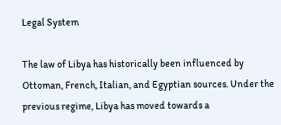Legal System

The law of Libya has historically been influenced by Ottoman, French, Italian, and Egyptian sources. Under the previous regime, Libya has moved towards a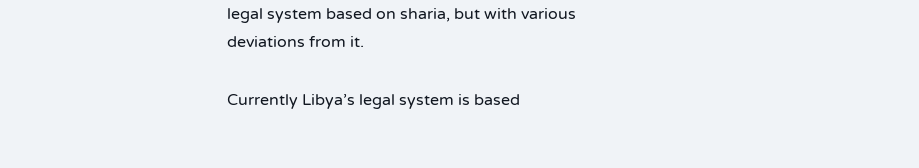legal system based on sharia, but with various deviations from it.

Currently Libya’s legal system is based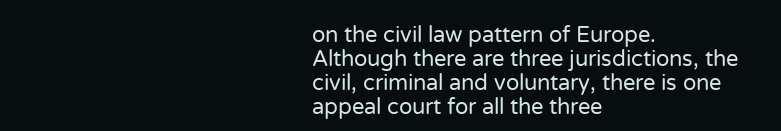on the civil law pattern of Europe. Although there are three jurisdictions, the civil, criminal and voluntary, there is one appeal court for all the three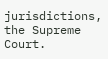jurisdictions, the Supreme Court.